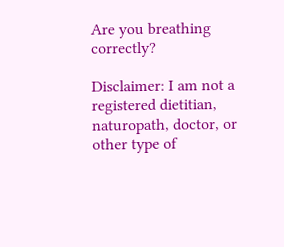Are you breathing correctly?

Disclaimer: I am not a registered dietitian, naturopath, doctor, or other type of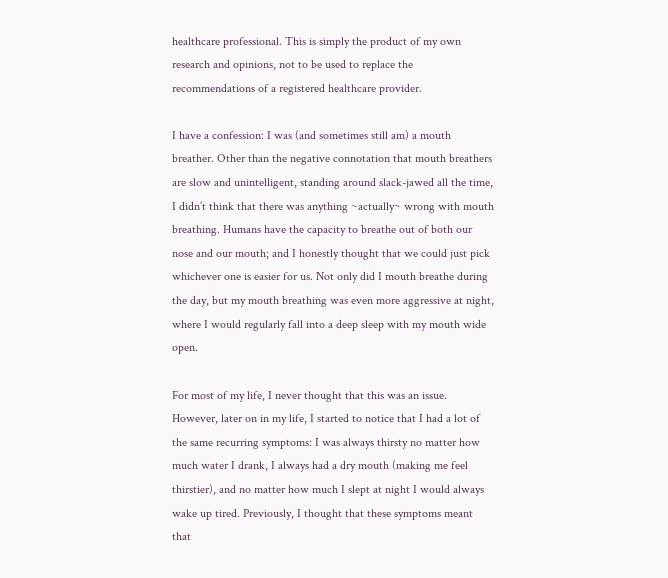healthcare professional. This is simply the product of my own research and opinions, not to be used to replace the recommendations of a registered healthcare provider.

I have a confession: I was (and sometimes still am) a mouth breather. Other than the negative connotation that mouth breathers are slow and unintelligent, standing around slack-jawed all the time, I didn’t think that there was anything ~actually~ wrong with mouth breathing. Humans have the capacity to breathe out of both our nose and our mouth; and I honestly thought that we could just pick whichever one is easier for us. Not only did I mouth breathe during the day, but my mouth breathing was even more aggressive at night, where I would regularly fall into a deep sleep with my mouth wide open.

For most of my life, I never thought that this was an issue. However, later on in my life, I started to notice that I had a lot of the same recurring symptoms: I was always thirsty no matter how much water I drank, I always had a dry mouth (making me feel thirstier), and no matter how much I slept at night I would always wake up tired. Previously, I thought that these symptoms meant that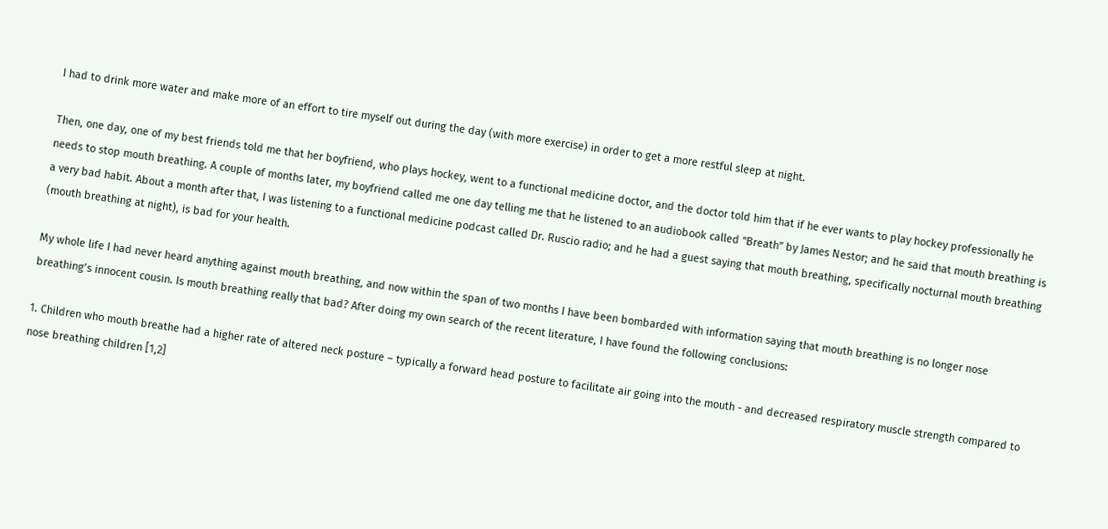I had to drink more water and make more of an effort to tire myself out during the day (with more exercise) in order to get a more restful sleep at night.

Then, one day, one of my best friends told me that her boyfriend, who plays hockey, went to a functional medicine doctor, and the doctor told him that if he ever wants to play hockey professionally he needs to stop mouth breathing. A couple of months later, my boyfriend called me one day telling me that he listened to an audiobook called “Breath” by James Nestor; and he said that mouth breathing is a very bad habit. About a month after that, I was listening to a functional medicine podcast called Dr. Ruscio radio; and he had a guest saying that mouth breathing, specifically nocturnal mouth breathing (mouth breathing at night), is bad for your health.

My whole life I had never heard anything against mouth breathing, and now within the span of two months I have been bombarded with information saying that mouth breathing is no longer nose breathing’s innocent cousin. Is mouth breathing really that bad? After doing my own search of the recent literature, I have found the following conclusions:

1. Children who mouth breathe had a higher rate of altered neck posture – typically a forward head posture to facilitate air going into the mouth - and decreased respiratory muscle strength compared to nose breathing children [1,2]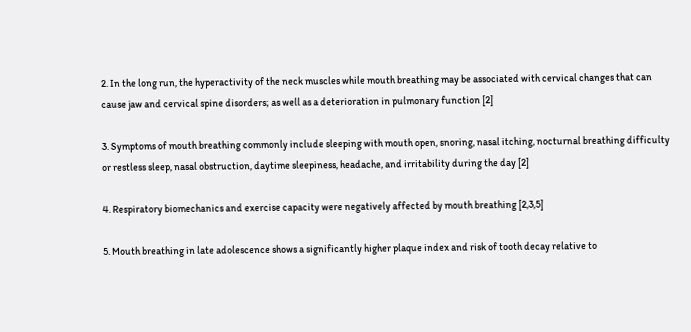2. In the long run, the hyperactivity of the neck muscles while mouth breathing may be associated with cervical changes that can cause jaw and cervical spine disorders; as well as a deterioration in pulmonary function [2]

3. Symptoms of mouth breathing commonly include sleeping with mouth open, snoring, nasal itching, nocturnal breathing difficulty or restless sleep, nasal obstruction, daytime sleepiness, headache, and irritability during the day [2]

4. Respiratory biomechanics and exercise capacity were negatively affected by mouth breathing [2,3,5]

5. Mouth breathing in late adolescence shows a significantly higher plaque index and risk of tooth decay relative to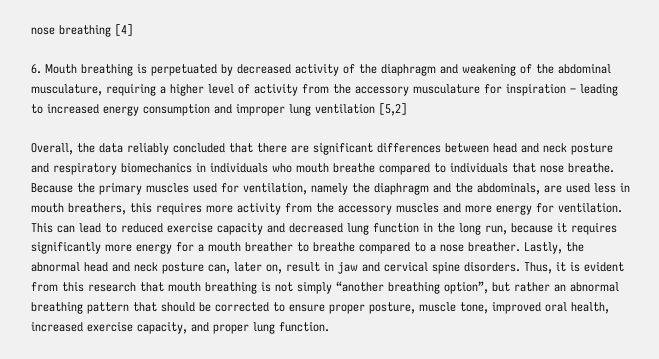nose breathing [4]

6. Mouth breathing is perpetuated by decreased activity of the diaphragm and weakening of the abdominal musculature, requiring a higher level of activity from the accessory musculature for inspiration – leading to increased energy consumption and improper lung ventilation [5,2]

Overall, the data reliably concluded that there are significant differences between head and neck posture and respiratory biomechanics in individuals who mouth breathe compared to individuals that nose breathe. Because the primary muscles used for ventilation, namely the diaphragm and the abdominals, are used less in mouth breathers, this requires more activity from the accessory muscles and more energy for ventilation. This can lead to reduced exercise capacity and decreased lung function in the long run, because it requires significantly more energy for a mouth breather to breathe compared to a nose breather. Lastly, the abnormal head and neck posture can, later on, result in jaw and cervical spine disorders. Thus, it is evident from this research that mouth breathing is not simply “another breathing option”, but rather an abnormal breathing pattern that should be corrected to ensure proper posture, muscle tone, improved oral health, increased exercise capacity, and proper lung function.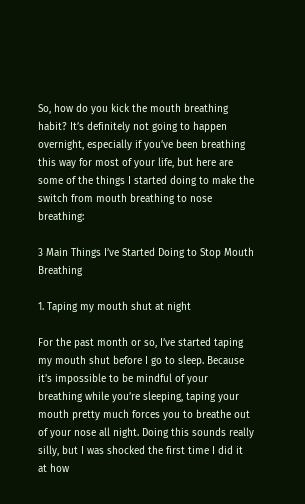So, how do you kick the mouth breathing habit? It’s definitely not going to happen overnight, especially if you’ve been breathing this way for most of your life, but here are some of the things I started doing to make the switch from mouth breathing to nose breathing:

3 Main Things I’ve Started Doing to Stop Mouth Breathing

1. Taping my mouth shut at night

For the past month or so, I’ve started taping my mouth shut before I go to sleep. Because it’s impossible to be mindful of your breathing while you’re sleeping, taping your mouth pretty much forces you to breathe out of your nose all night. Doing this sounds really silly, but I was shocked the first time I did it at how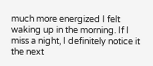much more energized I felt waking up in the morning. If I miss a night, I definitely notice it the next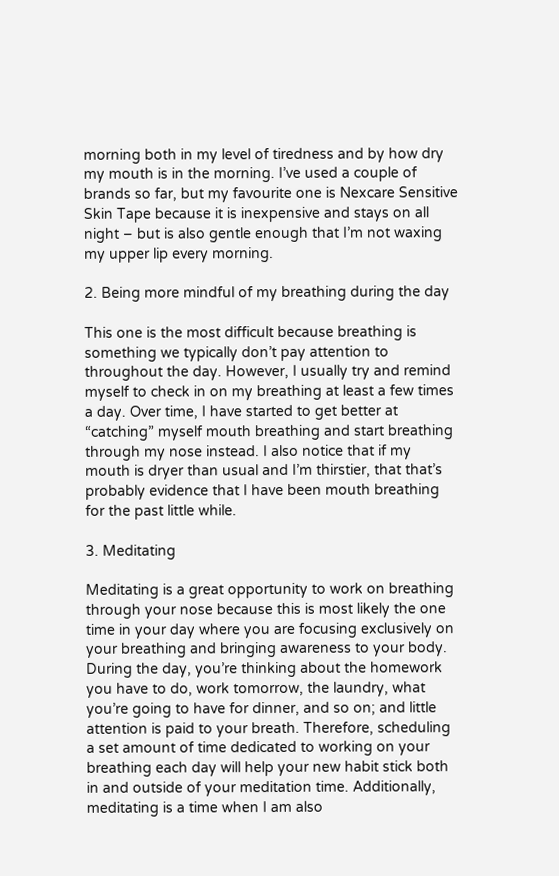morning both in my level of tiredness and by how dry my mouth is in the morning. I’ve used a couple of brands so far, but my favourite one is Nexcare Sensitive Skin Tape because it is inexpensive and stays on all night – but is also gentle enough that I’m not waxing my upper lip every morning.

2. Being more mindful of my breathing during the day

This one is the most difficult because breathing is something we typically don’t pay attention to throughout the day. However, I usually try and remind myself to check in on my breathing at least a few times a day. Over time, I have started to get better at “catching” myself mouth breathing and start breathing through my nose instead. I also notice that if my mouth is dryer than usual and I’m thirstier, that that’s probably evidence that I have been mouth breathing for the past little while.

3. Meditating

Meditating is a great opportunity to work on breathing through your nose because this is most likely the one time in your day where you are focusing exclusively on your breathing and bringing awareness to your body. During the day, you’re thinking about the homework you have to do, work tomorrow, the laundry, what you’re going to have for dinner, and so on; and little attention is paid to your breath. Therefore, scheduling a set amount of time dedicated to working on your breathing each day will help your new habit stick both in and outside of your meditation time. Additionally, meditating is a time when I am also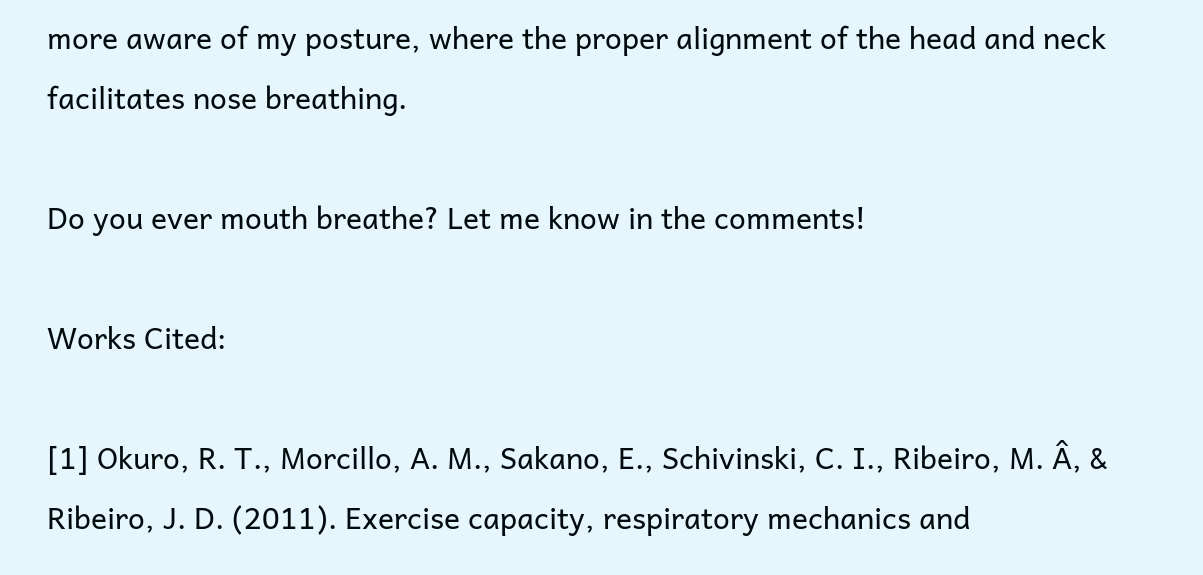more aware of my posture, where the proper alignment of the head and neck facilitates nose breathing.

Do you ever mouth breathe? Let me know in the comments!

Works Cited:

[1] Okuro, R. T., Morcillo, A. M., Sakano, E., Schivinski, C. I., Ribeiro, M. Â, & Ribeiro, J. D. (2011). Exercise capacity, respiratory mechanics and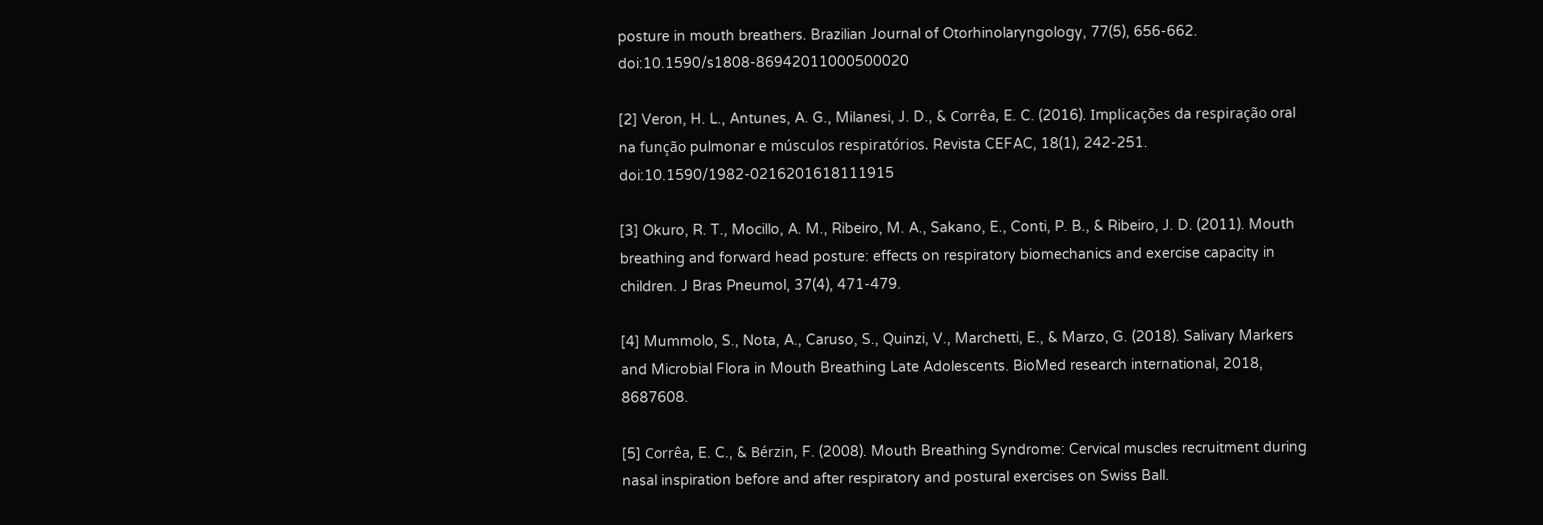posture in mouth breathers. Brazilian Journal of Otorhinolaryngology, 77(5), 656-662. doi:10.1590/s1808-86942011000500020

[2] Veron, H. L., Antunes, A. G., Milanesi, J. D., & Corrêa, E. C. (2016). Implicações da respiração oral na função pulmonar e músculos respiratórios. Revista CEFAC, 18(1), 242-251. doi:10.1590/1982-0216201618111915

[3] Okuro, R. T., Mocillo, A. M., Ribeiro, M. A., Sakano, E., Conti, P. B., & Ribeiro, J. D. (2011). Mouth breathing and forward head posture: effects on respiratory biomechanics and exercise capacity in children. J Bras Pneumol, 37(4), 471-479.

[4] Mummolo, S., Nota, A., Caruso, S., Quinzi, V., Marchetti, E., & Marzo, G. (2018). Salivary Markers and Microbial Flora in Mouth Breathing Late Adolescents. BioMed research international, 2018, 8687608.

[5] Corrêa, E. C., & Bérzin, F. (2008). Mouth Breathing Syndrome: Cervical muscles recruitment during nasal inspiration before and after respiratory and postural exercises on Swiss Ball.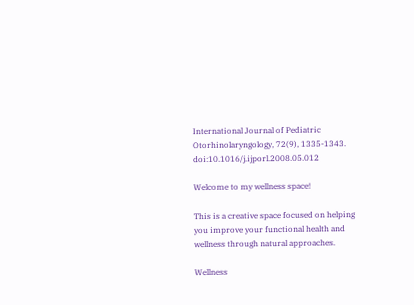International Journal of Pediatric Otorhinolaryngology, 72(9), 1335-1343. doi:10.1016/j.ijporl.2008.05.012

Welcome to my wellness space!

This is a creative space focused on helping you improve your functional health and wellness through natural approaches.

Wellness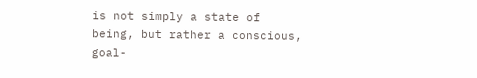is not simply a state of being, but rather a conscious, goal-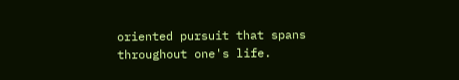oriented pursuit that spans throughout one's life.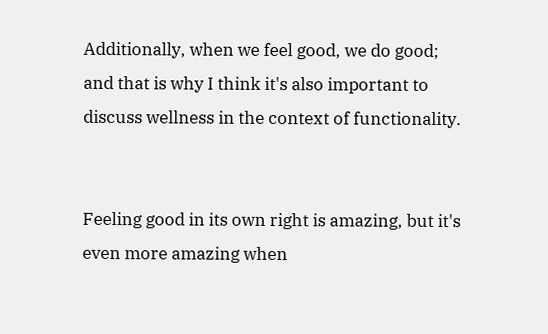Additionally, when we feel good, we do good; and that is why I think it's also important to discuss wellness in the context of functionality.


Feeling good in its own right is amazing, but it's even more amazing when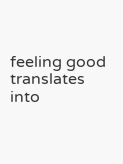feeling good translates into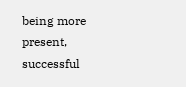being more present, successful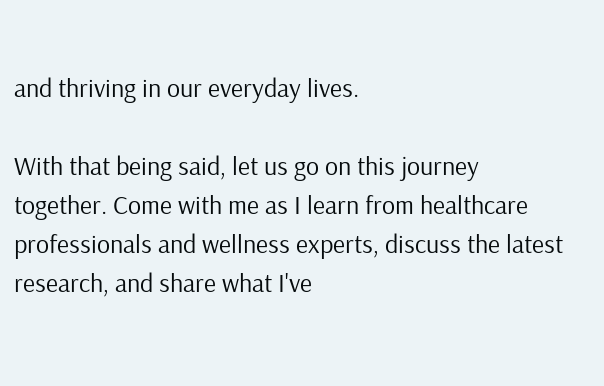and thriving in our everyday lives.

With that being said, let us go on this journey together. Come with me as I learn from healthcare professionals and wellness experts, discuss the latest research, and share what I've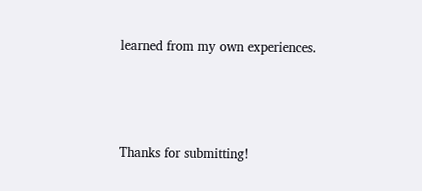learned from my own experiences.




Thanks for submitting!